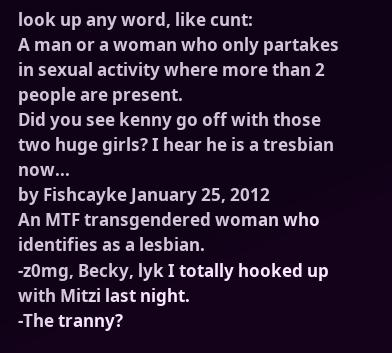look up any word, like cunt:
A man or a woman who only partakes in sexual activity where more than 2 people are present.
Did you see kenny go off with those two huge girls? I hear he is a tresbian now...
by Fishcayke January 25, 2012
An MTF transgendered woman who identifies as a lesbian.
-z0mg, Becky, lyk I totally hooked up with Mitzi last night.
-The tranny?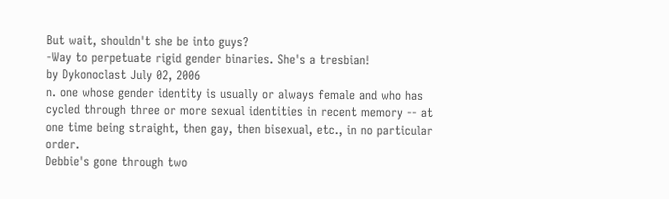But wait, shouldn't she be into guys?
-Way to perpetuate rigid gender binaries. She's a tresbian!
by Dykonoclast July 02, 2006
n. one whose gender identity is usually or always female and who has cycled through three or more sexual identities in recent memory -- at one time being straight, then gay, then bisexual, etc., in no particular order.
Debbie's gone through two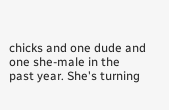chicks and one dude and one she-male in the past year. She's turning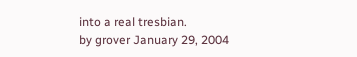into a real tresbian.
by grover January 29, 2004